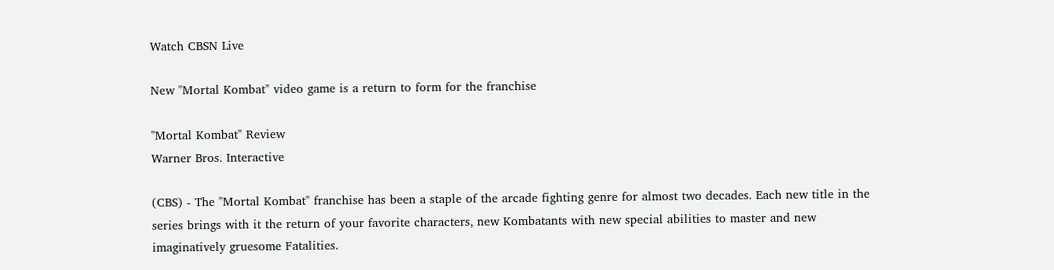Watch CBSN Live

New "Mortal Kombat" video game is a return to form for the franchise

"Mortal Kombat" Review
Warner Bros. Interactive

(CBS) - The "Mortal Kombat" franchise has been a staple of the arcade fighting genre for almost two decades. Each new title in the series brings with it the return of your favorite characters, new Kombatants with new special abilities to master and new imaginatively gruesome Fatalities.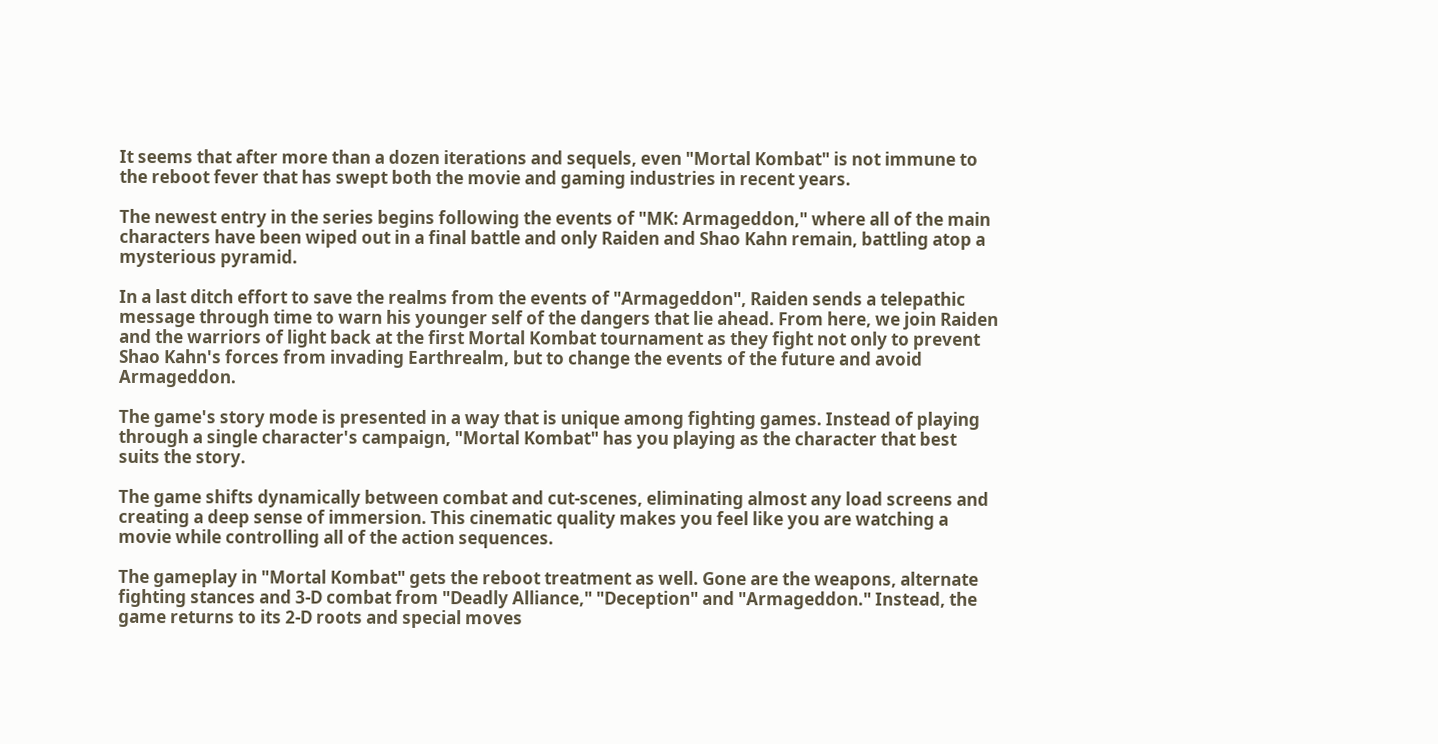It seems that after more than a dozen iterations and sequels, even "Mortal Kombat" is not immune to the reboot fever that has swept both the movie and gaming industries in recent years.

The newest entry in the series begins following the events of "MK: Armageddon," where all of the main characters have been wiped out in a final battle and only Raiden and Shao Kahn remain, battling atop a mysterious pyramid.

In a last ditch effort to save the realms from the events of "Armageddon", Raiden sends a telepathic message through time to warn his younger self of the dangers that lie ahead. From here, we join Raiden and the warriors of light back at the first Mortal Kombat tournament as they fight not only to prevent Shao Kahn's forces from invading Earthrealm, but to change the events of the future and avoid Armageddon.

The game's story mode is presented in a way that is unique among fighting games. Instead of playing through a single character's campaign, "Mortal Kombat" has you playing as the character that best suits the story.

The game shifts dynamically between combat and cut-scenes, eliminating almost any load screens and creating a deep sense of immersion. This cinematic quality makes you feel like you are watching a movie while controlling all of the action sequences.

The gameplay in "Mortal Kombat" gets the reboot treatment as well. Gone are the weapons, alternate fighting stances and 3-D combat from "Deadly Alliance," "Deception" and "Armageddon." Instead, the game returns to its 2-D roots and special moves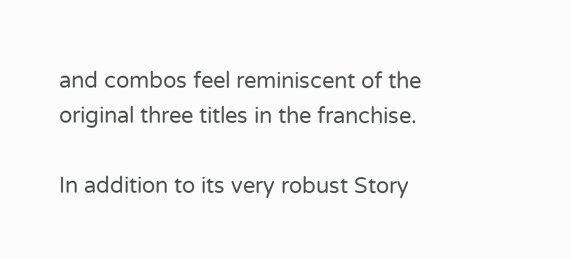and combos feel reminiscent of the original three titles in the franchise.

In addition to its very robust Story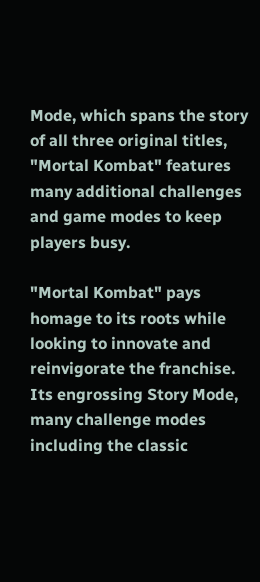Mode, which spans the story of all three original titles, "Mortal Kombat" features many additional challenges and game modes to keep players busy.

"Mortal Kombat" pays homage to its roots while looking to innovate and reinvigorate the franchise. Its engrossing Story Mode, many challenge modes including the classic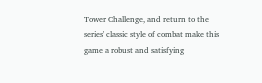Tower Challenge, and return to the series' classic style of combat make this game a robust and satisfying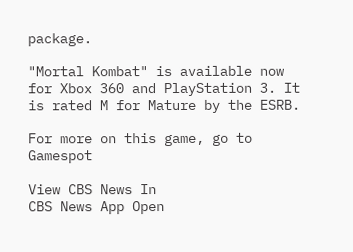package.

"Mortal Kombat" is available now for Xbox 360 and PlayStation 3. It is rated M for Mature by the ESRB.

For more on this game, go to Gamespot

View CBS News In
CBS News App Open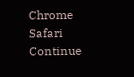Chrome Safari Continue